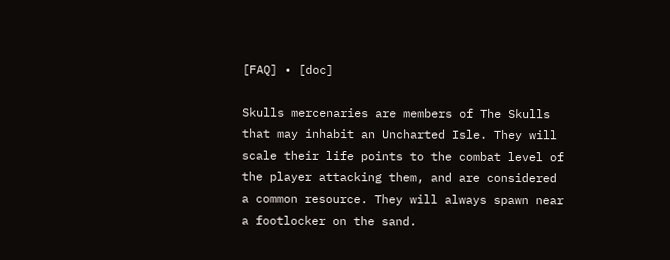[FAQ] • [doc]

Skulls mercenaries are members of The Skulls that may inhabit an Uncharted Isle. They will scale their life points to the combat level of the player attacking them, and are considered a common resource. They will always spawn near a footlocker on the sand.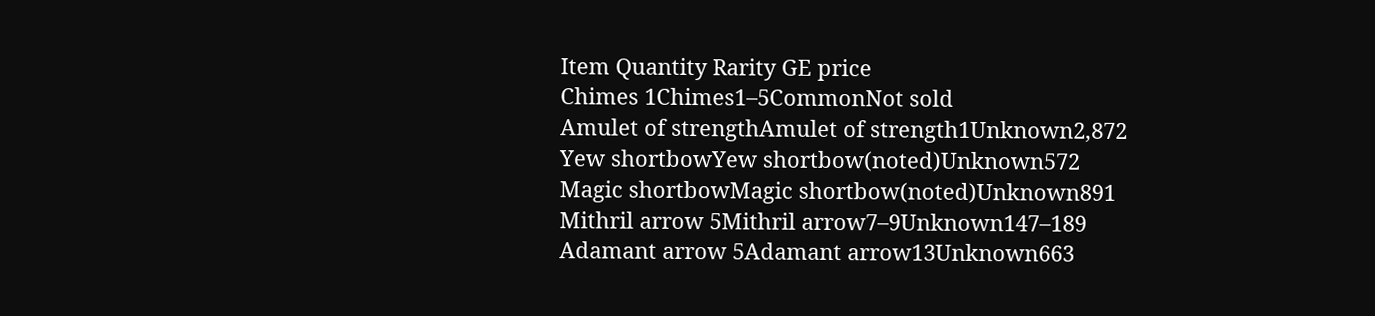Item Quantity Rarity GE price
Chimes 1Chimes1–5CommonNot sold
Amulet of strengthAmulet of strength1Unknown2,872
Yew shortbowYew shortbow(noted)Unknown572
Magic shortbowMagic shortbow(noted)Unknown891
Mithril arrow 5Mithril arrow7–9Unknown147–189
Adamant arrow 5Adamant arrow13Unknown663